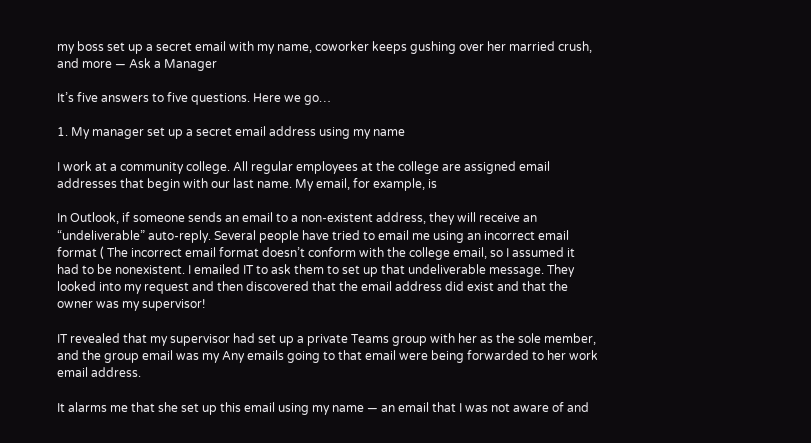my boss set up a secret email with my name, coworker keeps gushing over her married crush, and more — Ask a Manager

It’s five answers to five questions. Here we go…

1. My manager set up a secret email address using my name

I work at a community college. All regular employees at the college are assigned email addresses that begin with our last name. My email, for example, is

In Outlook, if someone sends an email to a non-existent address, they will receive an “undeliverable” auto-reply. Several people have tried to email me using an incorrect email format ( The incorrect email format doesn’t conform with the college email, so I assumed it had to be nonexistent. I emailed IT to ask them to set up that undeliverable message. They looked into my request and then discovered that the email address did exist and that the owner was my supervisor!

IT revealed that my supervisor had set up a private Teams group with her as the sole member, and the group email was my Any emails going to that email were being forwarded to her work email address.

It alarms me that she set up this email using my name — an email that I was not aware of and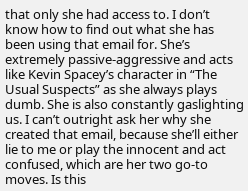that only she had access to. I don’t know how to find out what she has been using that email for. She’s extremely passive-aggressive and acts like Kevin Spacey’s character in “The Usual Suspects” as she always plays dumb. She is also constantly gaslighting us. I can’t outright ask her why she created that email, because she’ll either lie to me or play the innocent and act confused, which are her two go-to moves. Is this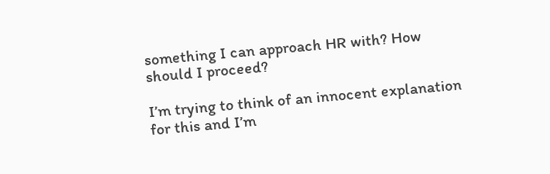something I can approach HR with? How should I proceed?

I’m trying to think of an innocent explanation for this and I’m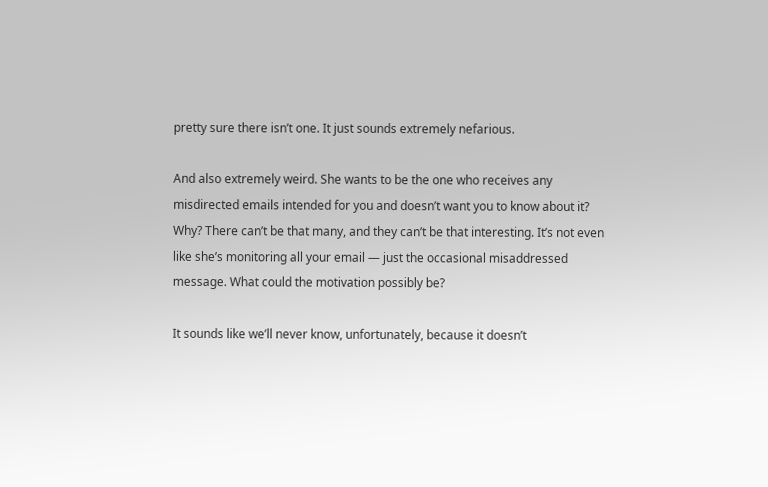pretty sure there isn’t one. It just sounds extremely nefarious.

And also extremely weird. She wants to be the one who receives any misdirected emails intended for you and doesn’t want you to know about it? Why? There can’t be that many, and they can’t be that interesting. It’s not even like she’s monitoring all your email — just the occasional misaddressed message. What could the motivation possibly be?

It sounds like we’ll never know, unfortunately, because it doesn’t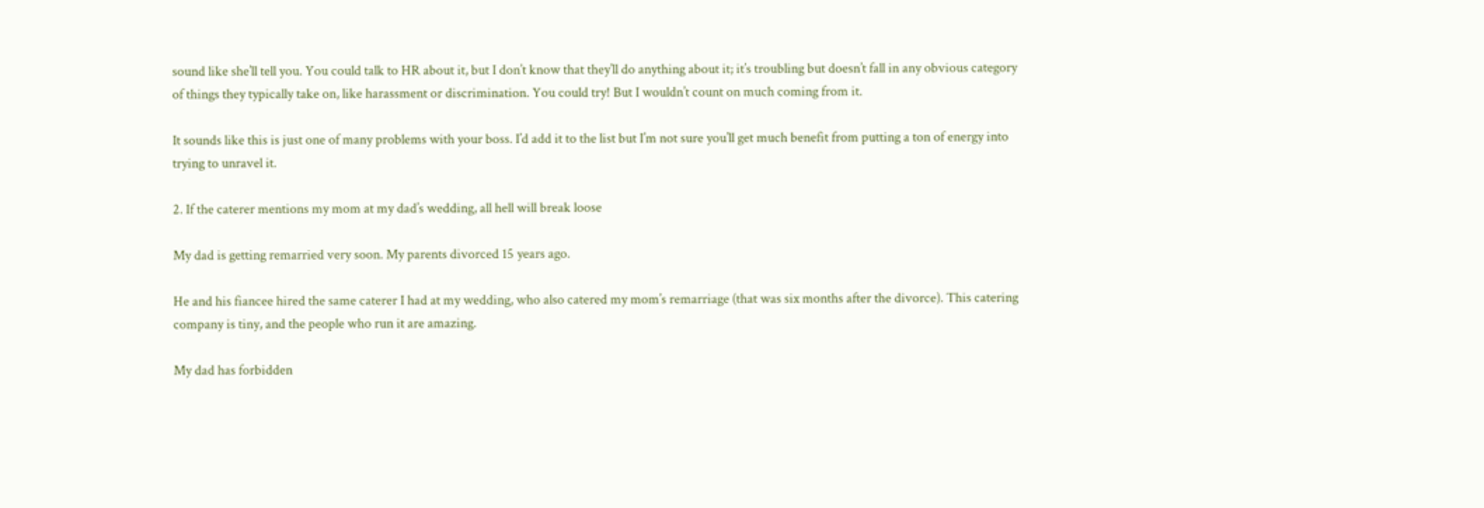sound like she’ll tell you. You could talk to HR about it, but I don’t know that they’ll do anything about it; it’s troubling but doesn’t fall in any obvious category of things they typically take on, like harassment or discrimination. You could try! But I wouldn’t count on much coming from it.

It sounds like this is just one of many problems with your boss. I’d add it to the list but I’m not sure you’ll get much benefit from putting a ton of energy into trying to unravel it.

2. If the caterer mentions my mom at my dad’s wedding, all hell will break loose

My dad is getting remarried very soon. My parents divorced 15 years ago.

He and his fiancee hired the same caterer I had at my wedding, who also catered my mom’s remarriage (that was six months after the divorce). This catering company is tiny, and the people who run it are amazing.

My dad has forbidden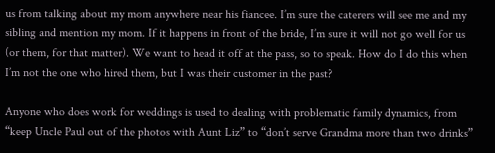us from talking about my mom anywhere near his fiancee. I’m sure the caterers will see me and my sibling and mention my mom. If it happens in front of the bride, I’m sure it will not go well for us (or them, for that matter). We want to head it off at the pass, so to speak. How do I do this when I’m not the one who hired them, but I was their customer in the past?

Anyone who does work for weddings is used to dealing with problematic family dynamics, from “keep Uncle Paul out of the photos with Aunt Liz” to “don’t serve Grandma more than two drinks”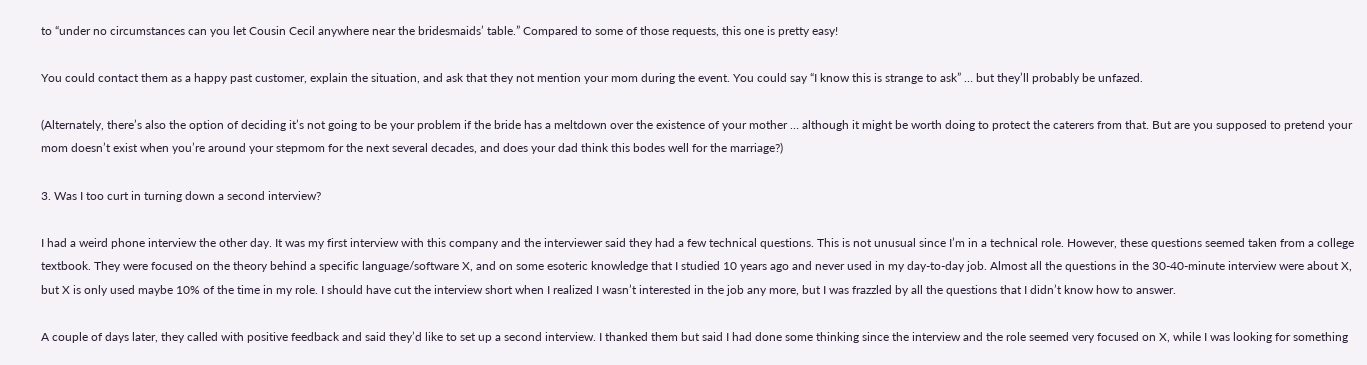to “under no circumstances can you let Cousin Cecil anywhere near the bridesmaids’ table.” Compared to some of those requests, this one is pretty easy!

You could contact them as a happy past customer, explain the situation, and ask that they not mention your mom during the event. You could say “I know this is strange to ask” … but they’ll probably be unfazed.

(Alternately, there’s also the option of deciding it’s not going to be your problem if the bride has a meltdown over the existence of your mother … although it might be worth doing to protect the caterers from that. But are you supposed to pretend your mom doesn’t exist when you’re around your stepmom for the next several decades, and does your dad think this bodes well for the marriage?)

3. Was I too curt in turning down a second interview?

I had a weird phone interview the other day. It was my first interview with this company and the interviewer said they had a few technical questions. This is not unusual since I’m in a technical role. However, these questions seemed taken from a college textbook. They were focused on the theory behind a specific language/software X, and on some esoteric knowledge that I studied 10 years ago and never used in my day-to-day job. Almost all the questions in the 30-40-minute interview were about X, but X is only used maybe 10% of the time in my role. I should have cut the interview short when I realized I wasn’t interested in the job any more, but I was frazzled by all the questions that I didn’t know how to answer.

A couple of days later, they called with positive feedback and said they’d like to set up a second interview. I thanked them but said I had done some thinking since the interview and the role seemed very focused on X, while I was looking for something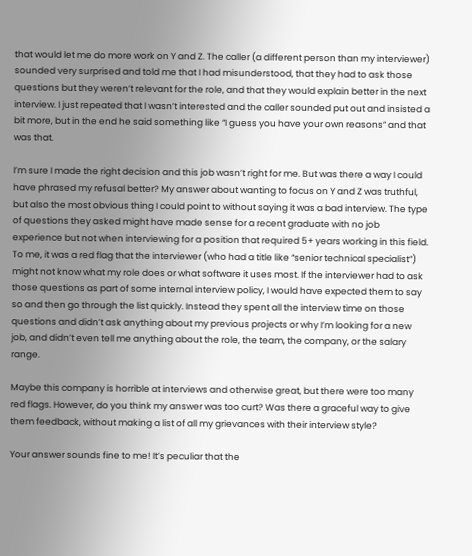that would let me do more work on Y and Z. The caller (a different person than my interviewer) sounded very surprised and told me that I had misunderstood, that they had to ask those questions but they weren’t relevant for the role, and that they would explain better in the next interview. I just repeated that I wasn’t interested and the caller sounded put out and insisted a bit more, but in the end he said something like “I guess you have your own reasons” and that was that.

I’m sure I made the right decision and this job wasn’t right for me. But was there a way I could have phrased my refusal better? My answer about wanting to focus on Y and Z was truthful, but also the most obvious thing I could point to without saying it was a bad interview. The type of questions they asked might have made sense for a recent graduate with no job experience but not when interviewing for a position that required 5+ years working in this field. To me, it was a red flag that the interviewer (who had a title like “senior technical specialist”) might not know what my role does or what software it uses most. If the interviewer had to ask those questions as part of some internal interview policy, I would have expected them to say so and then go through the list quickly. Instead they spent all the interview time on those questions and didn’t ask anything about my previous projects or why I’m looking for a new job, and didn’t even tell me anything about the role, the team, the company, or the salary range.

Maybe this company is horrible at interviews and otherwise great, but there were too many red flags. However, do you think my answer was too curt? Was there a graceful way to give them feedback, without making a list of all my grievances with their interview style?

Your answer sounds fine to me! It’s peculiar that the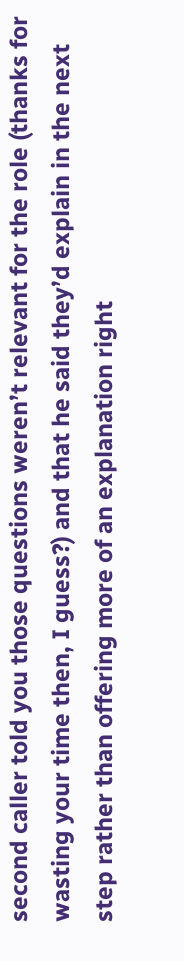second caller told you those questions weren’t relevant for the role (thanks for wasting your time then, I guess?) and that he said they’d explain in the next step rather than offering more of an explanation right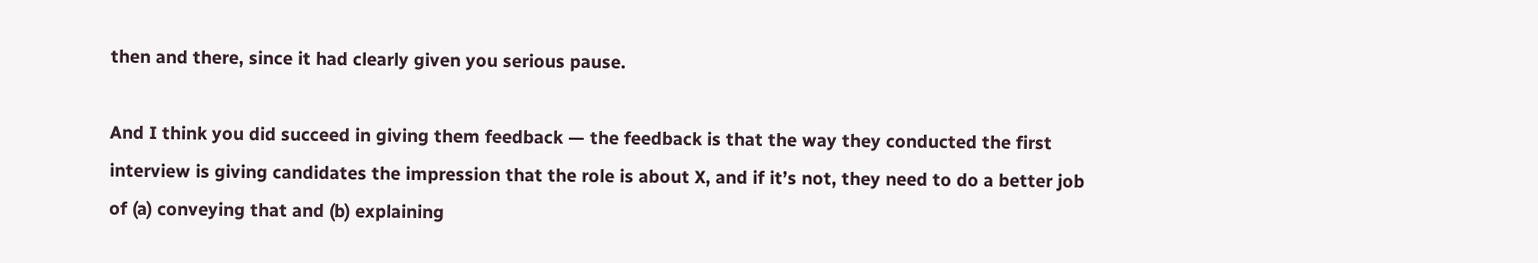then and there, since it had clearly given you serious pause.

And I think you did succeed in giving them feedback — the feedback is that the way they conducted the first interview is giving candidates the impression that the role is about X, and if it’s not, they need to do a better job of (a) conveying that and (b) explaining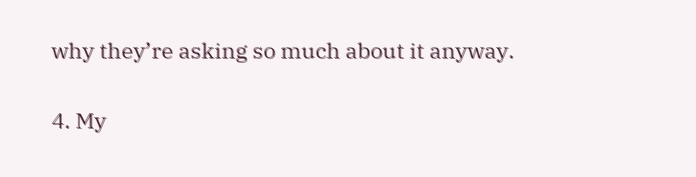why they’re asking so much about it anyway.

4. My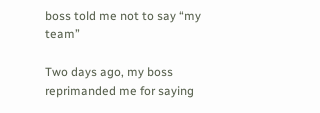boss told me not to say “my team”

Two days ago, my boss reprimanded me for saying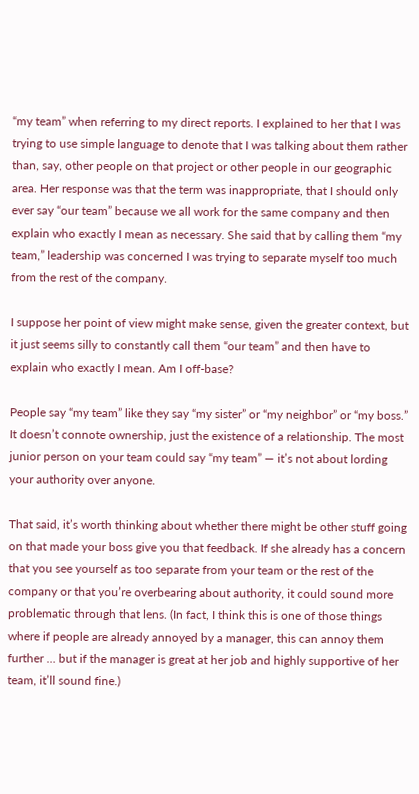“my team” when referring to my direct reports. I explained to her that I was trying to use simple language to denote that I was talking about them rather than, say, other people on that project or other people in our geographic area. Her response was that the term was inappropriate, that I should only ever say “our team” because we all work for the same company and then explain who exactly I mean as necessary. She said that by calling them “my team,” leadership was concerned I was trying to separate myself too much from the rest of the company.

I suppose her point of view might make sense, given the greater context, but it just seems silly to constantly call them “our team” and then have to explain who exactly I mean. Am I off-base?

People say “my team” like they say “my sister” or “my neighbor” or “my boss.” It doesn’t connote ownership, just the existence of a relationship. The most junior person on your team could say “my team” — it’s not about lording your authority over anyone.

That said, it’s worth thinking about whether there might be other stuff going on that made your boss give you that feedback. If she already has a concern that you see yourself as too separate from your team or the rest of the company or that you’re overbearing about authority, it could sound more problematic through that lens. (In fact, I think this is one of those things where if people are already annoyed by a manager, this can annoy them further … but if the manager is great at her job and highly supportive of her team, it’ll sound fine.)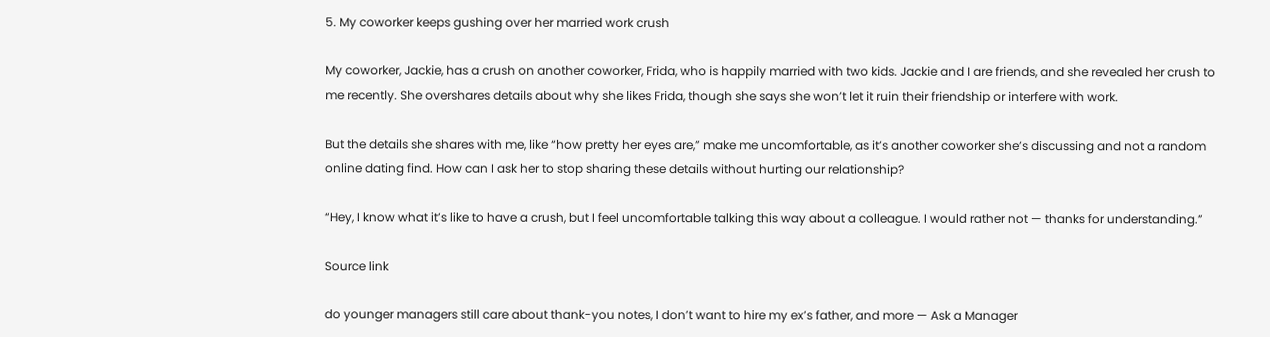5. My coworker keeps gushing over her married work crush

My coworker, Jackie, has a crush on another coworker, Frida, who is happily married with two kids. Jackie and I are friends, and she revealed her crush to me recently. She overshares details about why she likes Frida, though she says she won’t let it ruin their friendship or interfere with work.

But the details she shares with me, like “how pretty her eyes are,” make me uncomfortable, as it’s another coworker she’s discussing and not a random online dating find. How can I ask her to stop sharing these details without hurting our relationship?

“Hey, I know what it’s like to have a crush, but I feel uncomfortable talking this way about a colleague. I would rather not — thanks for understanding.”

Source link

do younger managers still care about thank-you notes, I don’t want to hire my ex’s father, and more — Ask a Manager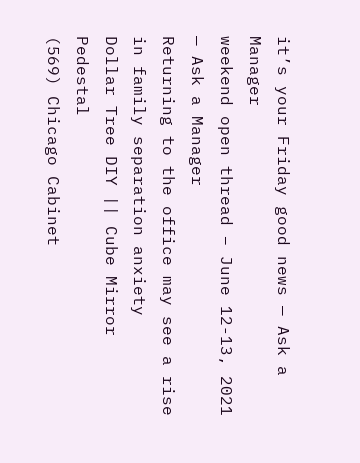it’s your Friday good news — Ask a Manager
weekend open thread – June 12-13, 2021 — Ask a Manager
Returning to the office may see a rise in family separation anxiety
Dollar Tree DIY || Cube Mirror Pedestal
(569) Chicago Cabinet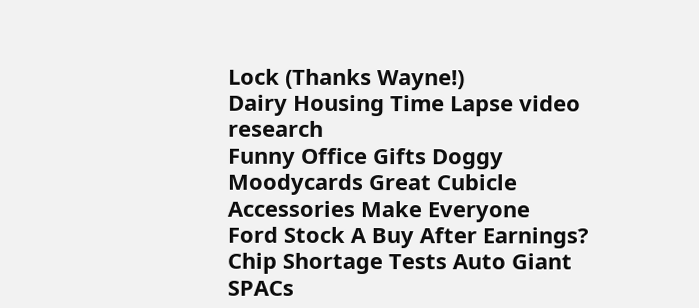Lock (Thanks Wayne!)
Dairy Housing Time Lapse video research
Funny Office Gifts Doggy Moodycards Great Cubicle Accessories Make Everyone
Ford Stock A Buy After Earnings? Chip Shortage Tests Auto Giant
SPACs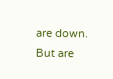are down. But are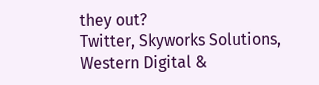they out?
Twitter, Skyworks Solutions, Western Digital &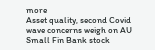more
Asset quality, second Covid wave concerns weigh on AU Small Fin Bank stock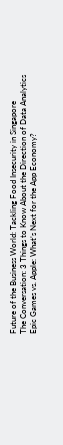Future of the Business World: Tackling Food Insecurity in Singapore
The Conversation: 3 Things to Know About the Direction of Data Analytics
Epic Games vs. Apple: What’s Next for the App Economy?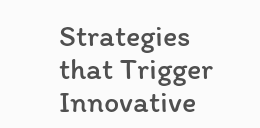Strategies that Trigger Innovative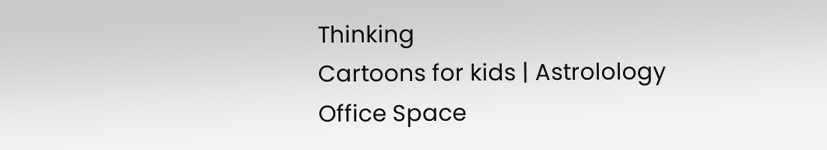Thinking
Cartoons for kids | Astrolology
Office Space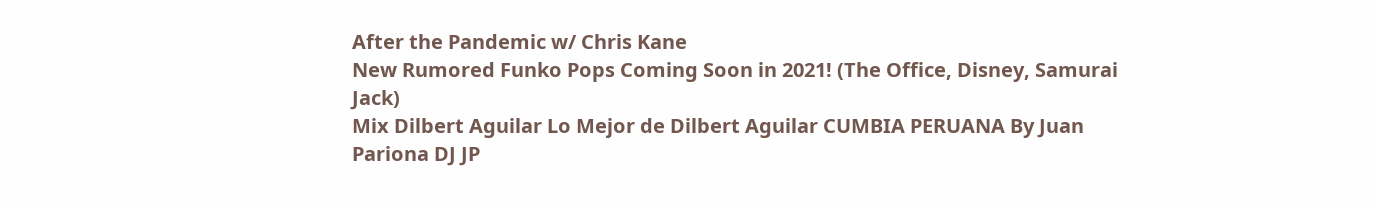After the Pandemic w/ Chris Kane
New Rumored Funko Pops Coming Soon in 2021! (The Office, Disney, Samurai Jack)
Mix Dilbert Aguilar Lo Mejor de Dilbert Aguilar CUMBIA PERUANA By Juan Pariona DJ JP